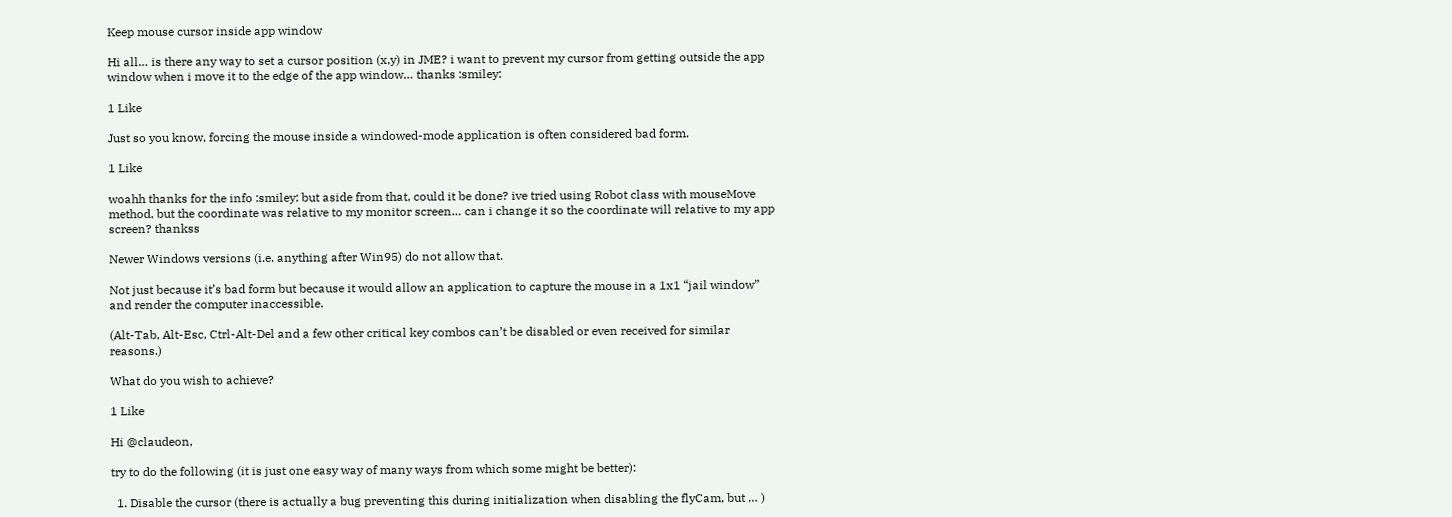Keep mouse cursor inside app window

Hi all… is there any way to set a cursor position (x,y) in JME? i want to prevent my cursor from getting outside the app window when i move it to the edge of the app window… thanks :smiley:

1 Like

Just so you know, forcing the mouse inside a windowed-mode application is often considered bad form.

1 Like

woahh thanks for the info :smiley: but aside from that, could it be done? ive tried using Robot class with mouseMove method, but the coordinate was relative to my monitor screen… can i change it so the coordinate will relative to my app screen? thankss

Newer Windows versions (i.e. anything after Win95) do not allow that.

Not just because it’s bad form but because it would allow an application to capture the mouse in a 1x1 “jail window” and render the computer inaccessible.

(Alt-Tab, Alt-Esc, Ctrl-Alt-Del and a few other critical key combos can’t be disabled or even received for similar reasons.)

What do you wish to achieve?

1 Like

Hi @claudeon,

try to do the following (it is just one easy way of many ways from which some might be better):

  1. Disable the cursor (there is actually a bug preventing this during initialization when disabling the flyCam, but … )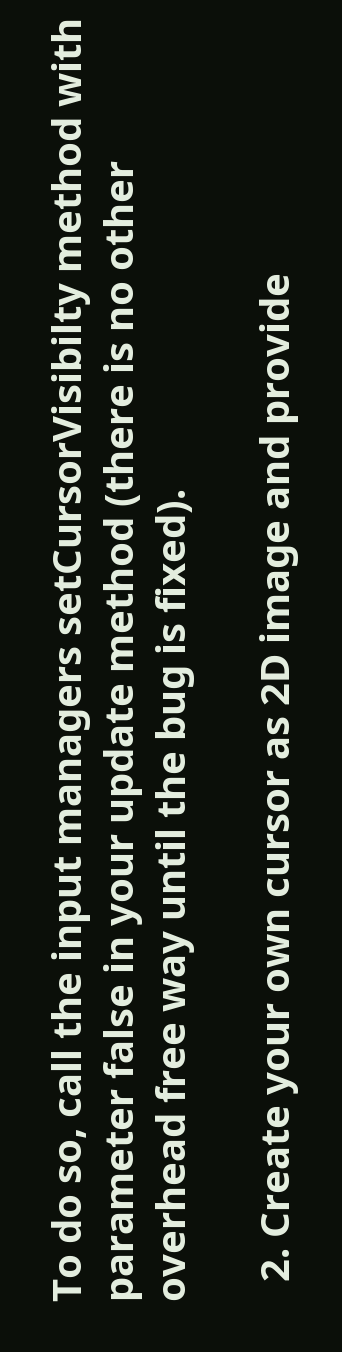To do so, call the input managers setCursorVisibilty method with parameter false in your update method (there is no other overhead free way until the bug is fixed).

  2. Create your own cursor as 2D image and provide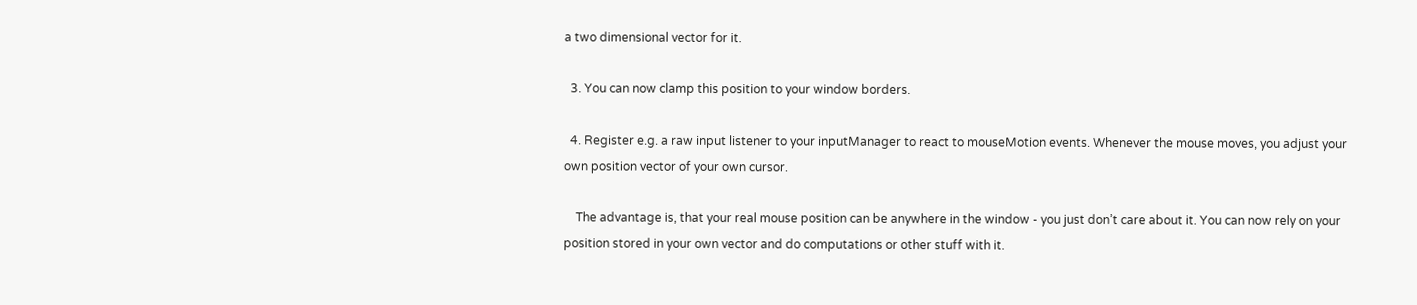a two dimensional vector for it.

  3. You can now clamp this position to your window borders.

  4. Register e.g. a raw input listener to your inputManager to react to mouseMotion events. Whenever the mouse moves, you adjust your own position vector of your own cursor.

    The advantage is, that your real mouse position can be anywhere in the window - you just don’t care about it. You can now rely on your position stored in your own vector and do computations or other stuff with it.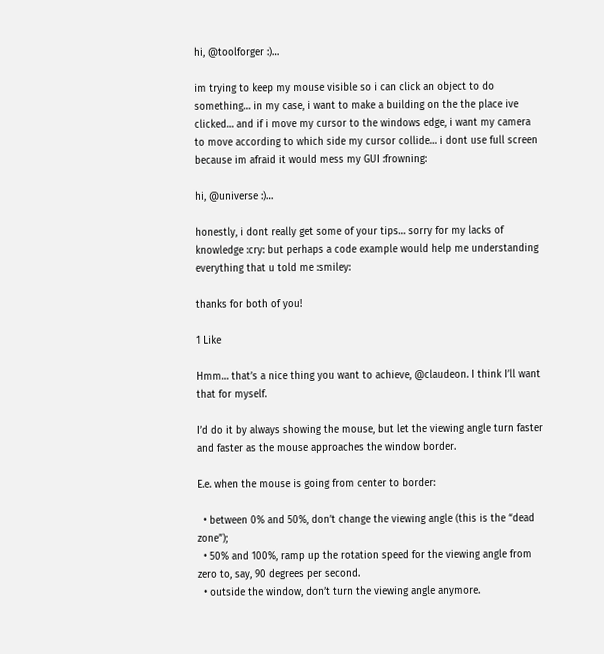hi, @toolforger :)…

im trying to keep my mouse visible so i can click an object to do something… in my case, i want to make a building on the the place ive clicked… and if i move my cursor to the windows edge, i want my camera to move according to which side my cursor collide… i dont use full screen because im afraid it would mess my GUI :frowning:

hi, @universe :)…

honestly, i dont really get some of your tips… sorry for my lacks of knowledge :cry: but perhaps a code example would help me understanding everything that u told me :smiley:

thanks for both of you!

1 Like

Hmm… that’s a nice thing you want to achieve, @claudeon. I think I’ll want that for myself.

I’d do it by always showing the mouse, but let the viewing angle turn faster and faster as the mouse approaches the window border.

E.e. when the mouse is going from center to border:

  • between 0% and 50%, don’t change the viewing angle (this is the “dead zone”);
  • 50% and 100%, ramp up the rotation speed for the viewing angle from zero to, say, 90 degrees per second.
  • outside the window, don’t turn the viewing angle anymore.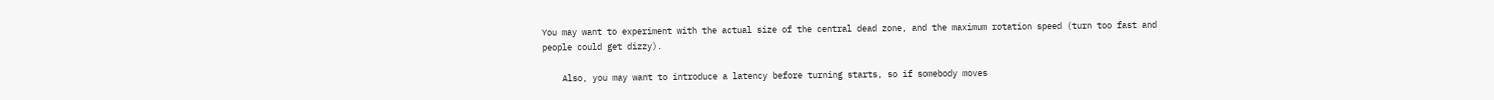You may want to experiment with the actual size of the central dead zone, and the maximum rotation speed (turn too fast and people could get dizzy).

    Also, you may want to introduce a latency before turning starts, so if somebody moves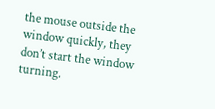the mouse outside the window quickly, they don’t start the window turning.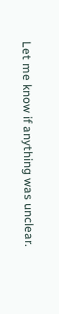Let me know if anything was unclear.